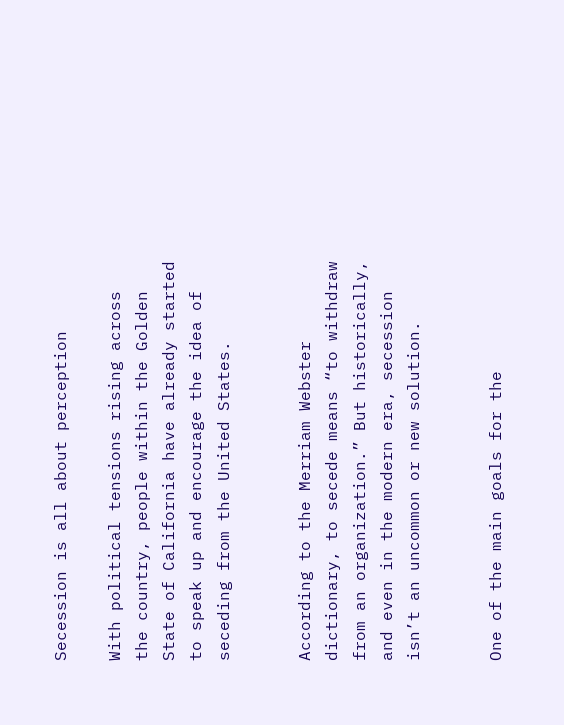Secession is all about perception

With political tensions rising across the country, people within the Golden State of California have already started to speak up and encourage the idea of seceding from the United States.


According to the Merriam Webster dictionary, to secede means “to withdraw from an organization.” But historically, and even in the modern era, secession isn’t an uncommon or new solution.


One of the main goals for the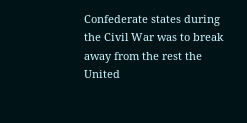Confederate states during the Civil War was to break away from the rest the United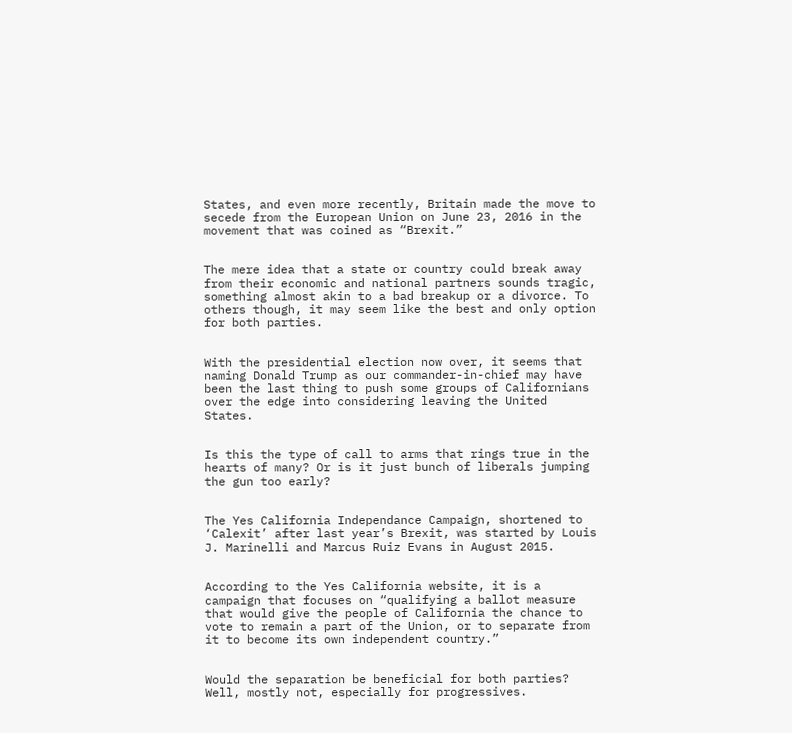States, and even more recently, Britain made the move to secede from the European Union on June 23, 2016 in the movement that was coined as “Brexit.”


The mere idea that a state or country could break away from their economic and national partners sounds tragic, something almost akin to a bad breakup or a divorce. To others though, it may seem like the best and only option for both parties.


With the presidential election now over, it seems that naming Donald Trump as our commander-in-chief may have been the last thing to push some groups of Californians over the edge into considering leaving the United States.


Is this the type of call to arms that rings true in the hearts of many? Or is it just bunch of liberals jumping the gun too early?


The Yes California Independance Campaign, shortened to ‘Calexit’ after last year’s Brexit, was started by Louis J. Marinelli and Marcus Ruiz Evans in August 2015.


According to the Yes California website, it is a campaign that focuses on “qualifying a ballot measure that would give the people of California the chance to vote to remain a part of the Union, or to separate from it to become its own independent country.”


Would the separation be beneficial for both parties? Well, mostly not, especially for progressives.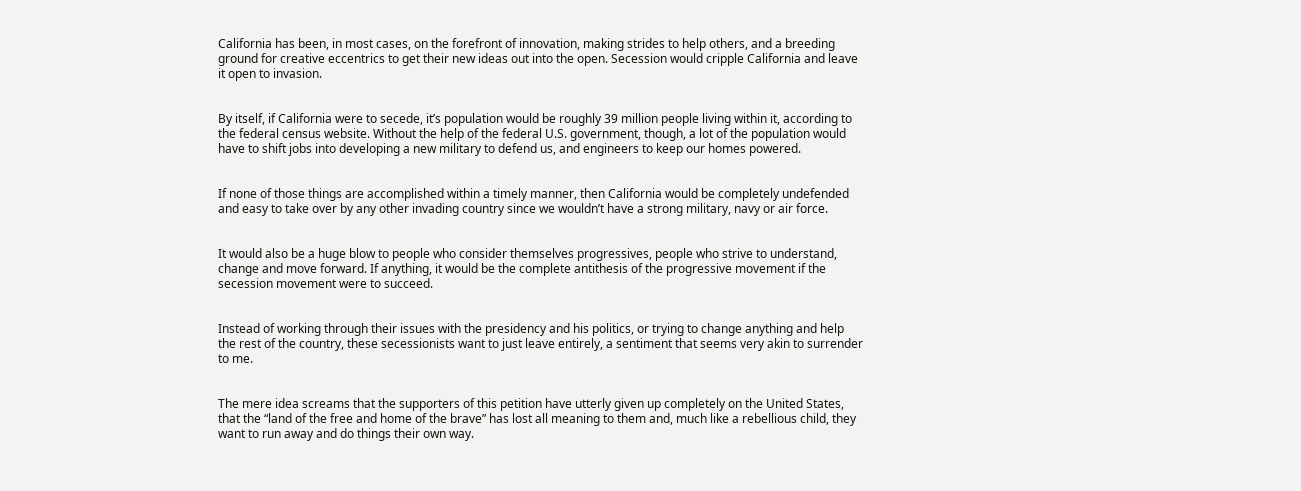California has been, in most cases, on the forefront of innovation, making strides to help others, and a breeding ground for creative eccentrics to get their new ideas out into the open. Secession would cripple California and leave it open to invasion.


By itself, if California were to secede, it’s population would be roughly 39 million people living within it, according to the federal census website. Without the help of the federal U.S. government, though, a lot of the population would have to shift jobs into developing a new military to defend us, and engineers to keep our homes powered.


If none of those things are accomplished within a timely manner, then California would be completely undefended and easy to take over by any other invading country since we wouldn’t have a strong military, navy or air force.


It would also be a huge blow to people who consider themselves progressives, people who strive to understand, change and move forward. If anything, it would be the complete antithesis of the progressive movement if the secession movement were to succeed.


Instead of working through their issues with the presidency and his politics, or trying to change anything and help the rest of the country, these secessionists want to just leave entirely, a sentiment that seems very akin to surrender to me.


The mere idea screams that the supporters of this petition have utterly given up completely on the United States, that the “land of the free and home of the brave” has lost all meaning to them and, much like a rebellious child, they want to run away and do things their own way.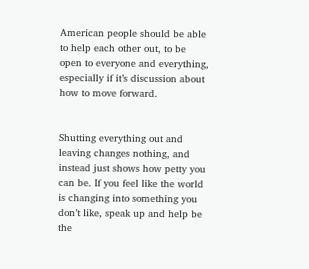American people should be able to help each other out, to be open to everyone and everything, especially if it’s discussion about how to move forward.


Shutting everything out and leaving changes nothing, and instead just shows how petty you can be. If you feel like the world is changing into something you don’t like, speak up and help be the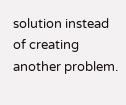solution instead of creating another problem.